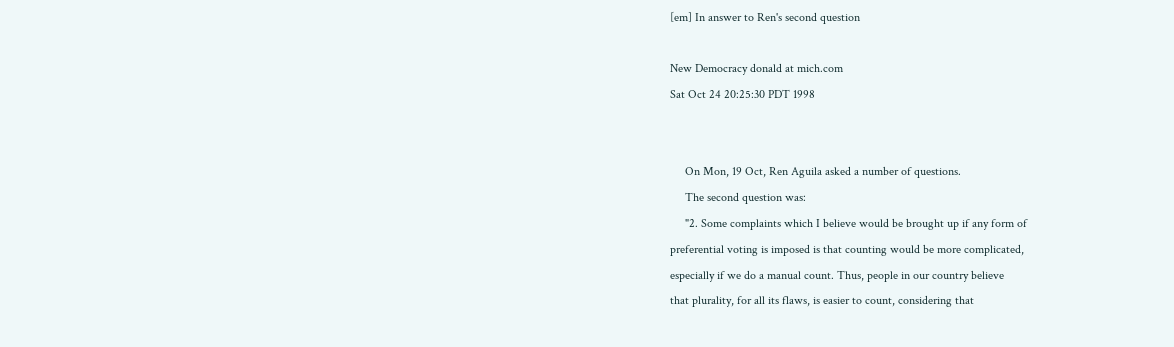[em] In answer to Ren's second question

New Democracy donald at mich.com
Sat Oct 24 20:25:30 PDT 1998


     On Mon, 19 Oct, Ren Aguila asked a number of questions.
     The second question was:
     "2. Some complaints which I believe would be brought up if any form of
preferential voting is imposed is that counting would be more complicated,
especially if we do a manual count. Thus, people in our country believe
that plurality, for all its flaws, is easier to count, considering that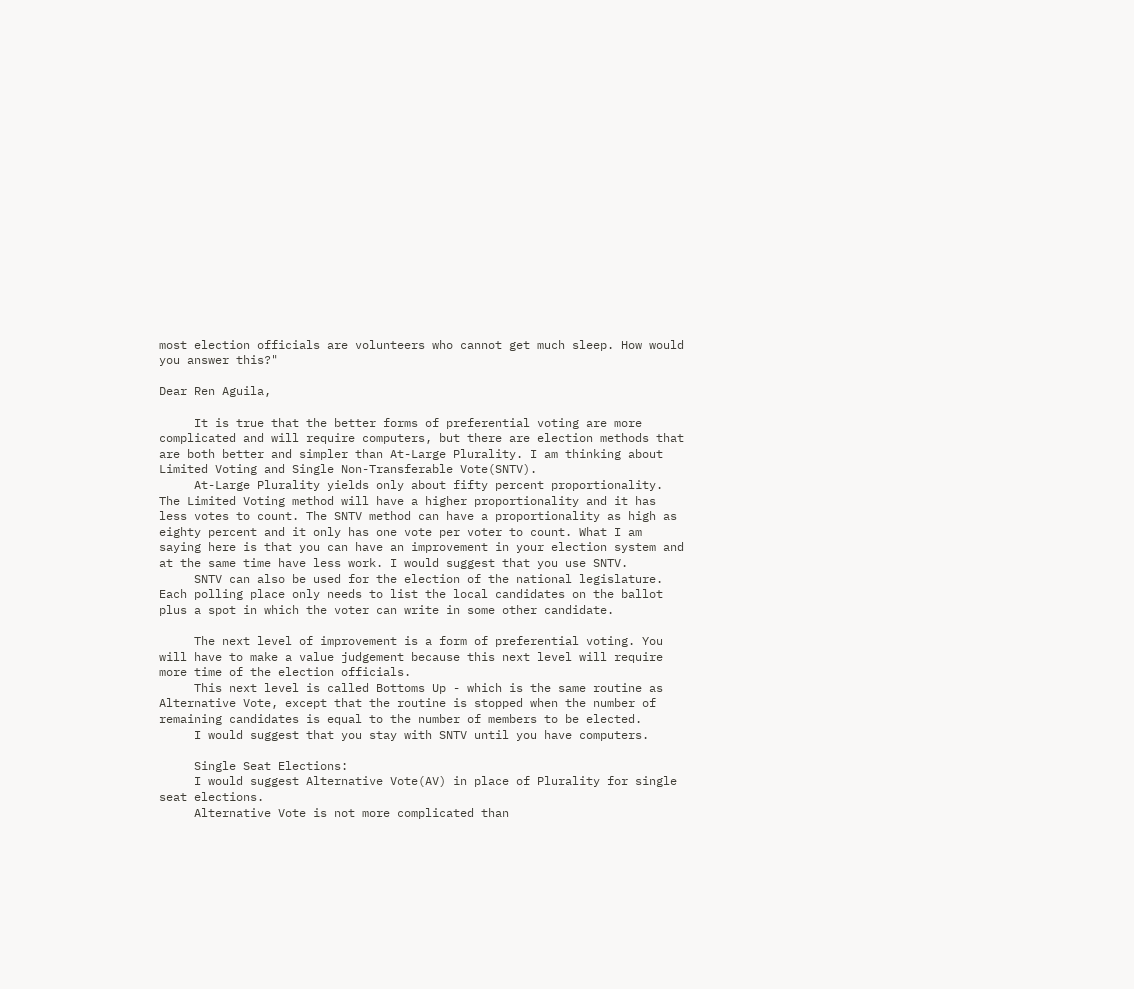most election officials are volunteers who cannot get much sleep. How would
you answer this?"

Dear Ren Aguila,

     It is true that the better forms of preferential voting are more
complicated and will require computers, but there are election methods that
are both better and simpler than At-Large Plurality. I am thinking about
Limited Voting and Single Non-Transferable Vote(SNTV).
     At-Large Plurality yields only about fifty percent proportionality.
The Limited Voting method will have a higher proportionality and it has
less votes to count. The SNTV method can have a proportionality as high as
eighty percent and it only has one vote per voter to count. What I am
saying here is that you can have an improvement in your election system and
at the same time have less work. I would suggest that you use SNTV.
     SNTV can also be used for the election of the national legislature.
Each polling place only needs to list the local candidates on the ballot
plus a spot in which the voter can write in some other candidate.

     The next level of improvement is a form of preferential voting. You
will have to make a value judgement because this next level will require
more time of the election officials.
     This next level is called Bottoms Up - which is the same routine as
Alternative Vote, except that the routine is stopped when the number of
remaining candidates is equal to the number of members to be elected.
     I would suggest that you stay with SNTV until you have computers.

     Single Seat Elections:
     I would suggest Alternative Vote(AV) in place of Plurality for single
seat elections.
     Alternative Vote is not more complicated than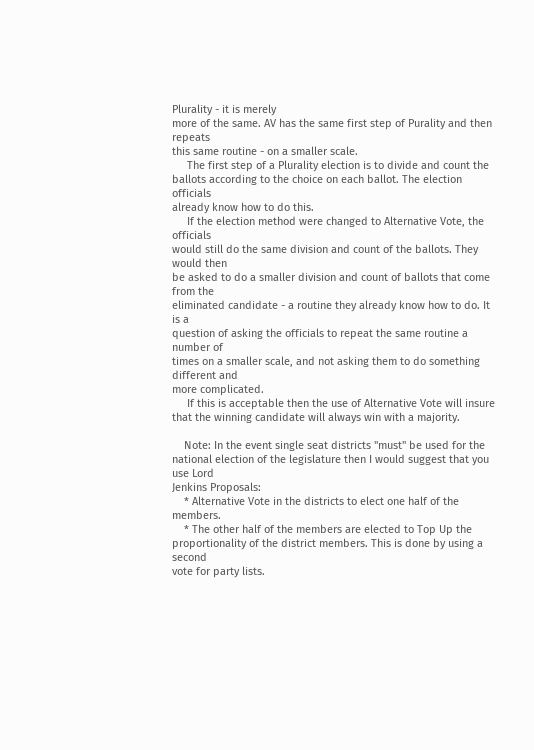Plurality - it is merely
more of the same. AV has the same first step of Purality and then repeats
this same routine - on a smaller scale.
     The first step of a Plurality election is to divide and count the
ballots according to the choice on each ballot. The election officials
already know how to do this.
     If the election method were changed to Alternative Vote, the officials
would still do the same division and count of the ballots. They would then
be asked to do a smaller division and count of ballots that come from the
eliminated candidate - a routine they already know how to do. It is a
question of asking the officials to repeat the same routine a number of
times on a smaller scale, and not asking them to do something different and
more complicated.
     If this is acceptable then the use of Alternative Vote will insure
that the winning candidate will always win with a majority.

    Note: In the event single seat districts "must" be used for the
national election of the legislature then I would suggest that you use Lord
Jenkins Proposals:
    * Alternative Vote in the districts to elect one half of the members.
    * The other half of the members are elected to Top Up the
proportionality of the district members. This is done by using a second
vote for party lists.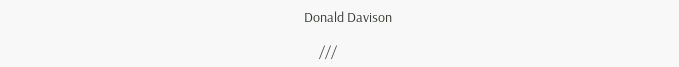Donald Davison

     ///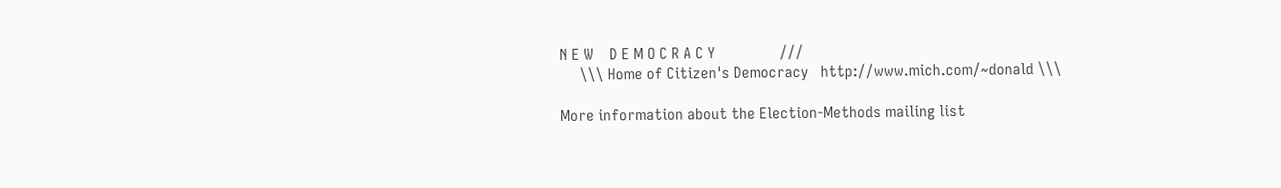N E W    D E M O C R A C Y                ///
     \\\ Home of Citizen's Democracy   http://www.mich.com/~donald \\\

More information about the Election-Methods mailing list